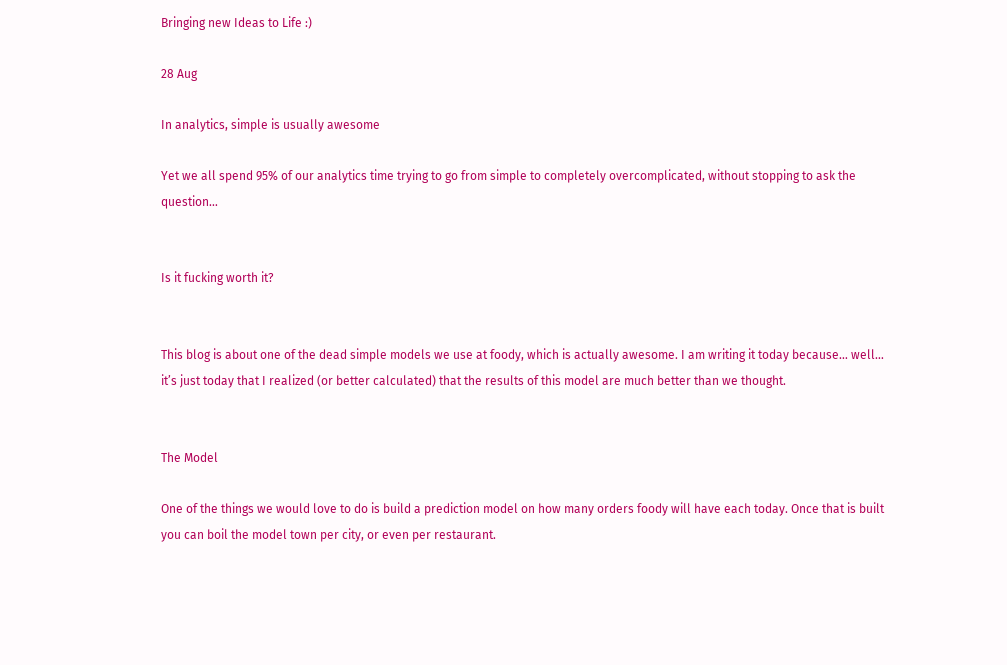Bringing new Ideas to Life :)

28 Aug

In analytics, simple is usually awesome

Yet we all spend 95% of our analytics time trying to go from simple to completely overcomplicated, without stopping to ask the question…


Is it fucking worth it?


This blog is about one of the dead simple models we use at foody, which is actually awesome. I am writing it today because… well… it’s just today that I realized (or better calculated) that the results of this model are much better than we thought.


The Model

One of the things we would love to do is build a prediction model on how many orders foody will have each today. Once that is built you can boil the model town per city, or even per restaurant.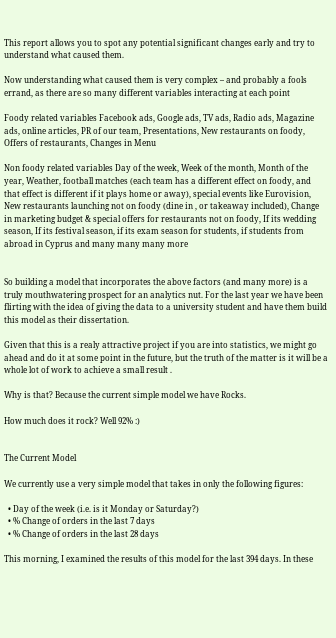This report allows you to spot any potential significant changes early and try to understand what caused them.

Now understanding what caused them is very complex – and probably a fools errand, as there are so many different variables interacting at each point

Foody related variables Facebook ads, Google ads, TV ads, Radio ads, Magazine ads, online articles, PR of our team, Presentations, New restaurants on foody, Offers of restaurants, Changes in Menu

Non foody related variables Day of the week, Week of the month, Month of the year, Weather, football matches (each team has a different effect on foody, and that effect is different if it plays home or away), special events like Eurovision, New restaurants launching not on foody (dine in , or takeaway included), Change in marketing budget & special offers for restaurants not on foody, If its wedding season, If its festival season, if its exam season for students, if students from abroad in Cyprus and many many many more


So building a model that incorporates the above factors (and many more) is a truly mouthwatering prospect for an analytics nut. For the last year we have been flirting with the idea of giving the data to a university student and have them build this model as their dissertation.

Given that this is a realy attractive project if you are into statistics, we might go ahead and do it at some point in the future, but the truth of the matter is it will be a whole lot of work to achieve a small result .

Why is that? Because the current simple model we have Rocks.

How much does it rock? Well 92% :)


The Current Model

We currently use a very simple model that takes in only the following figures:

  • Day of the week (i.e. is it Monday or Saturday?)
  • % Change of orders in the last 7 days
  • % Change of orders in the last 28 days

This morning, I examined the results of this model for the last 394 days. In these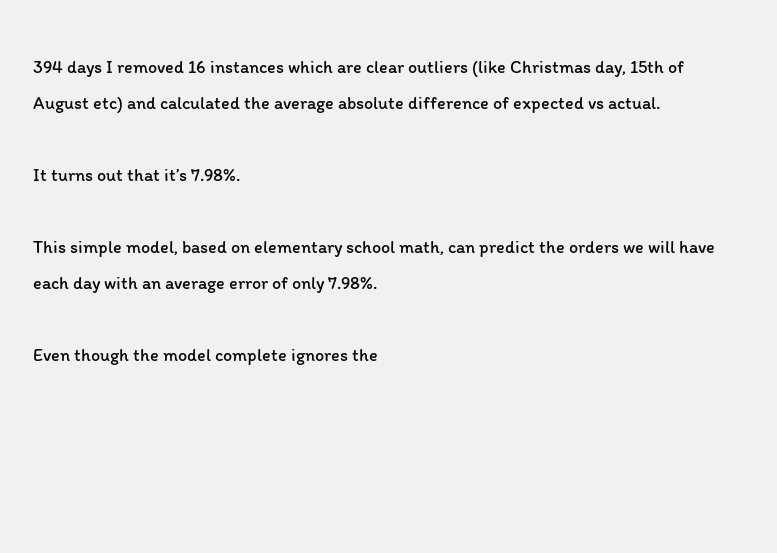394 days I removed 16 instances which are clear outliers (like Christmas day, 15th of August etc) and calculated the average absolute difference of expected vs actual.

It turns out that it’s 7.98%.

This simple model, based on elementary school math, can predict the orders we will have each day with an average error of only 7.98%.

Even though the model complete ignores the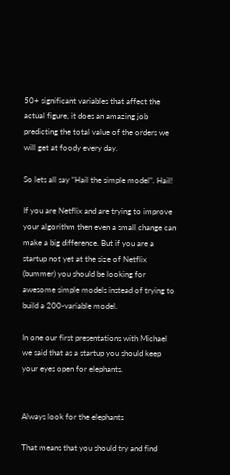50+ significant variables that affect the actual figure, it does an amazing job predicting the total value of the orders we will get at foody every day.

So lets all say “Hail the simple model”. Hail!

If you are Netflix and are trying to improve your algorithm then even a small change can make a big difference. But if you are a startup not yet at the size of Netflix (bummer) you should be looking for awesome simple models instead of trying to build a 200-variable model.

In one our first presentations with Michael we said that as a startup you should keep your eyes open for elephants.


Always look for the elephants

That means that you should try and find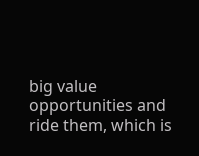big value opportunities and ride them, which is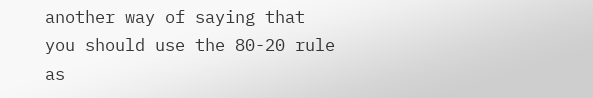another way of saying that you should use the 80-20 rule as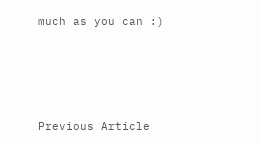much as you can :)





Previous Article